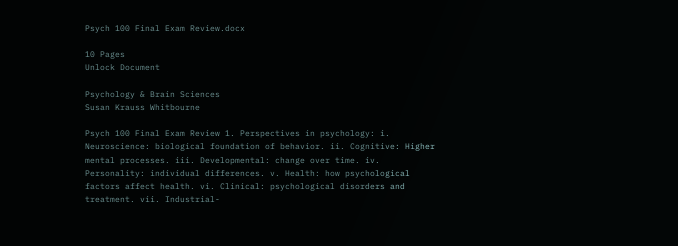Psych 100 Final Exam Review.docx

10 Pages
Unlock Document

Psychology & Brain Sciences
Susan Krauss Whitbourne

Psych 100 Final Exam Review 1. Perspectives in psychology: i. Neuroscience: biological foundation of behavior. ii. Cognitive: Higher mental processes. iii. Developmental: change over time. iv. Personality: individual differences. v. Health: how psychological factors affect health. vi. Clinical: psychological disorders and treatment. vii. Industrial-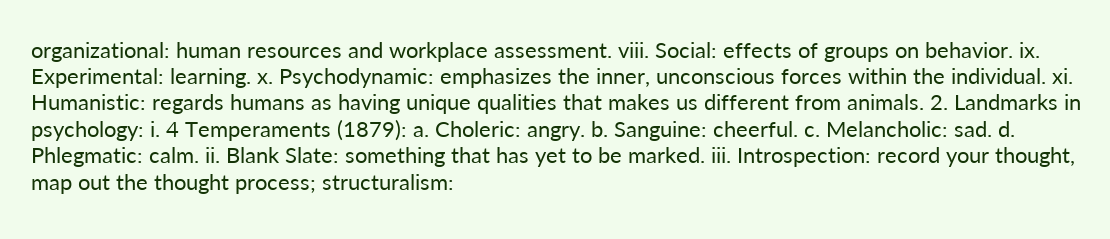organizational: human resources and workplace assessment. viii. Social: effects of groups on behavior. ix. Experimental: learning. x. Psychodynamic: emphasizes the inner, unconscious forces within the individual. xi. Humanistic: regards humans as having unique qualities that makes us different from animals. 2. Landmarks in psychology: i. 4 Temperaments (1879): a. Choleric: angry. b. Sanguine: cheerful. c. Melancholic: sad. d. Phlegmatic: calm. ii. Blank Slate: something that has yet to be marked. iii. Introspection: record your thought, map out the thought process; structuralism: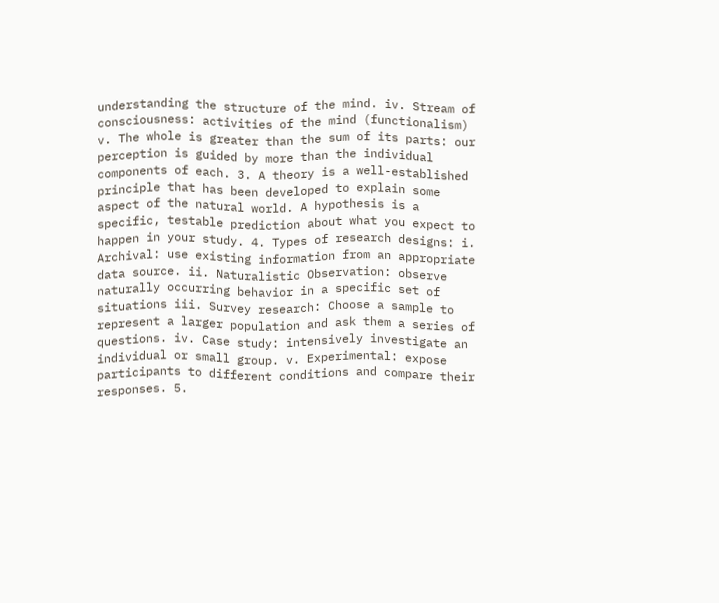understanding the structure of the mind. iv. Stream of consciousness: activities of the mind (functionalism) v. The whole is greater than the sum of its parts: our perception is guided by more than the individual components of each. 3. A theory is a well-established principle that has been developed to explain some aspect of the natural world. A hypothesis is a specific, testable prediction about what you expect to happen in your study. 4. Types of research designs: i. Archival: use existing information from an appropriate data source. ii. Naturalistic Observation: observe naturally occurring behavior in a specific set of situations iii. Survey research: Choose a sample to represent a larger population and ask them a series of questions. iv. Case study: intensively investigate an individual or small group. v. Experimental: expose participants to different conditions and compare their responses. 5.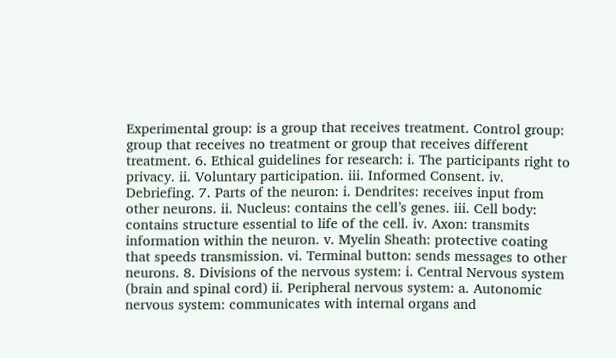Experimental group: is a group that receives treatment. Control group: group that receives no treatment or group that receives different treatment. 6. Ethical guidelines for research: i. The participants right to privacy. ii. Voluntary participation. iii. Informed Consent. iv. Debriefing. 7. Parts of the neuron: i. Dendrites: receives input from other neurons. ii. Nucleus: contains the cell’s genes. iii. Cell body: contains structure essential to life of the cell. iv. Axon: transmits information within the neuron. v. Myelin Sheath: protective coating that speeds transmission. vi. Terminal button: sends messages to other neurons. 8. Divisions of the nervous system: i. Central Nervous system (brain and spinal cord) ii. Peripheral nervous system: a. Autonomic nervous system: communicates with internal organs and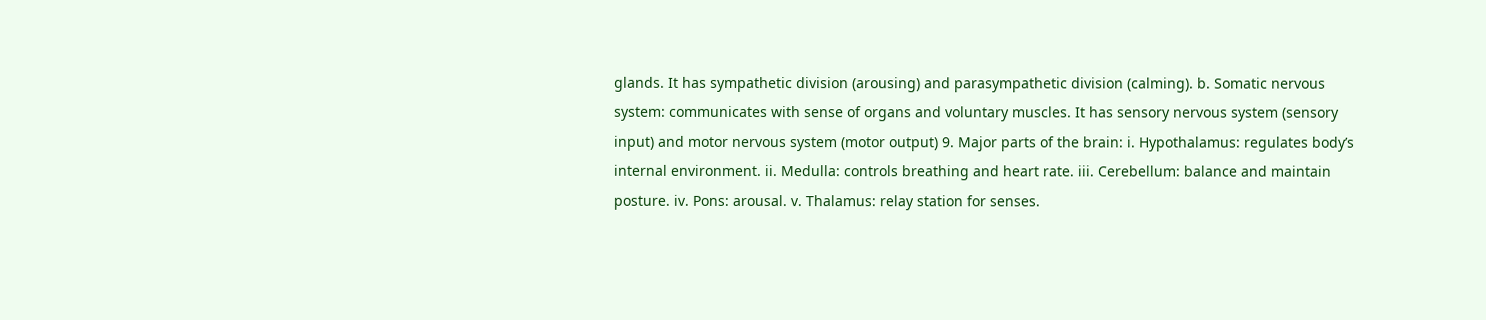glands. It has sympathetic division (arousing) and parasympathetic division (calming). b. Somatic nervous system: communicates with sense of organs and voluntary muscles. It has sensory nervous system (sensory input) and motor nervous system (motor output) 9. Major parts of the brain: i. Hypothalamus: regulates body’s internal environment. ii. Medulla: controls breathing and heart rate. iii. Cerebellum: balance and maintain posture. iv. Pons: arousal. v. Thalamus: relay station for senses.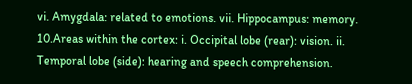vi. Amygdala: related to emotions. vii. Hippocampus: memory. 10.Areas within the cortex: i. Occipital lobe (rear): vision. ii. Temporal lobe (side): hearing and speech comprehension.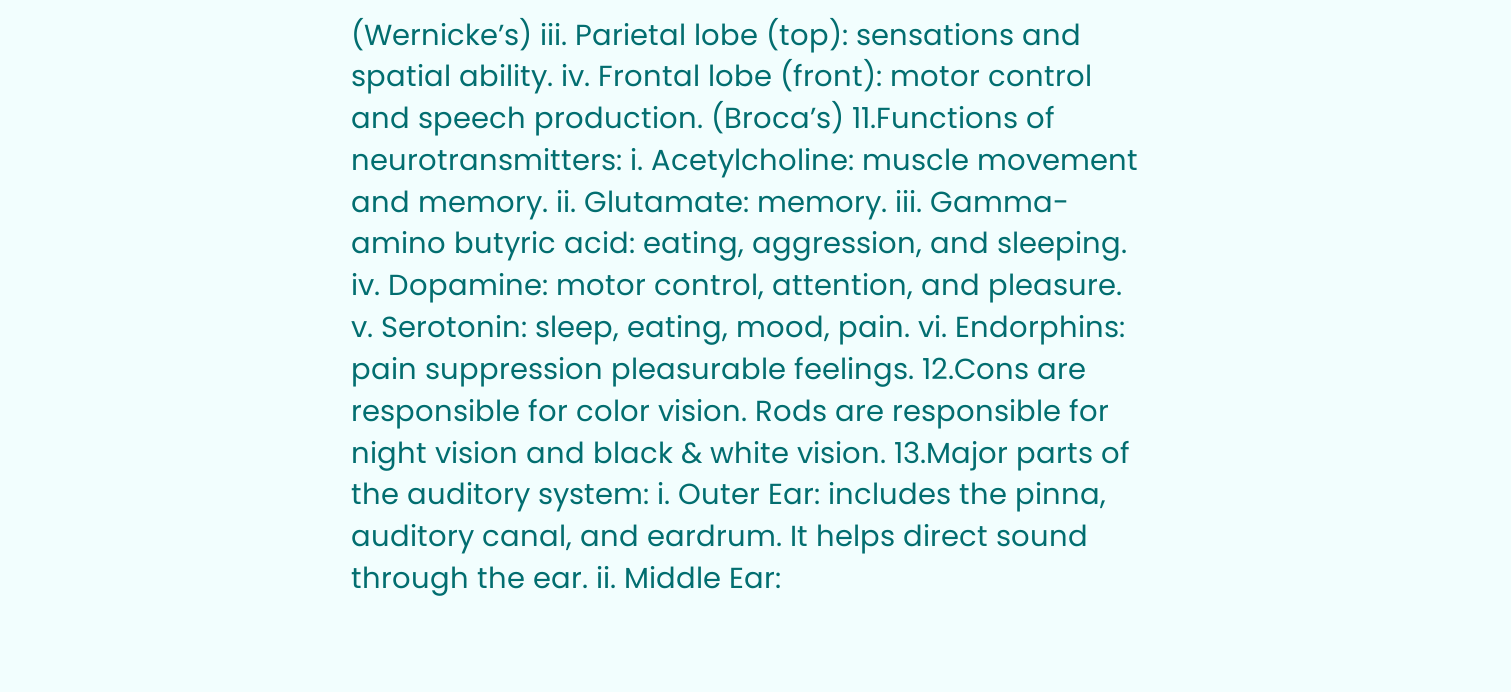(Wernicke’s) iii. Parietal lobe (top): sensations and spatial ability. iv. Frontal lobe (front): motor control and speech production. (Broca’s) 11.Functions of neurotransmitters: i. Acetylcholine: muscle movement and memory. ii. Glutamate: memory. iii. Gamma-amino butyric acid: eating, aggression, and sleeping. iv. Dopamine: motor control, attention, and pleasure. v. Serotonin: sleep, eating, mood, pain. vi. Endorphins: pain suppression pleasurable feelings. 12.Cons are responsible for color vision. Rods are responsible for night vision and black & white vision. 13.Major parts of the auditory system: i. Outer Ear: includes the pinna, auditory canal, and eardrum. It helps direct sound through the ear. ii. Middle Ear: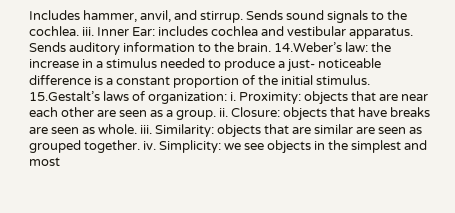Includes hammer, anvil, and stirrup. Sends sound signals to the cochlea. iii. Inner Ear: includes cochlea and vestibular apparatus. Sends auditory information to the brain. 14.Weber’s law: the increase in a stimulus needed to produce a just- noticeable difference is a constant proportion of the initial stimulus. 15.Gestalt’s laws of organization: i. Proximity: objects that are near each other are seen as a group. ii. Closure: objects that have breaks are seen as whole. iii. Similarity: objects that are similar are seen as grouped together. iv. Simplicity: we see objects in the simplest and most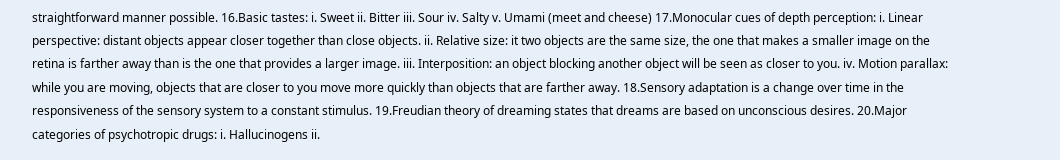straightforward manner possible. 16.Basic tastes: i. Sweet ii. Bitter iii. Sour iv. Salty v. Umami (meet and cheese) 17.Monocular cues of depth perception: i. Linear perspective: distant objects appear closer together than close objects. ii. Relative size: it two objects are the same size, the one that makes a smaller image on the retina is farther away than is the one that provides a larger image. iii. Interposition: an object blocking another object will be seen as closer to you. iv. Motion parallax: while you are moving, objects that are closer to you move more quickly than objects that are farther away. 18.Sensory adaptation is a change over time in the responsiveness of the sensory system to a constant stimulus. 19.Freudian theory of dreaming states that dreams are based on unconscious desires. 20.Major categories of psychotropic drugs: i. Hallucinogens ii.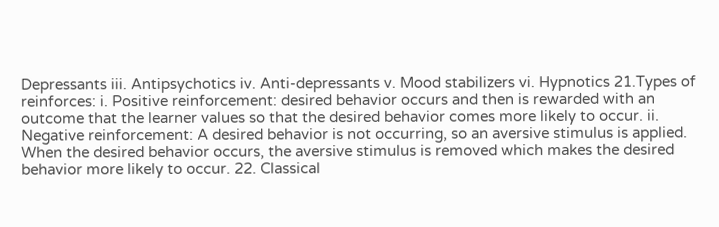Depressants iii. Antipsychotics iv. Anti-depressants v. Mood stabilizers vi. Hypnotics 21.Types of reinforces: i. Positive reinforcement: desired behavior occurs and then is rewarded with an outcome that the learner values so that the desired behavior comes more likely to occur. ii. Negative reinforcement: A desired behavior is not occurring, so an aversive stimulus is applied. When the desired behavior occurs, the aversive stimulus is removed which makes the desired behavior more likely to occur. 22. Classical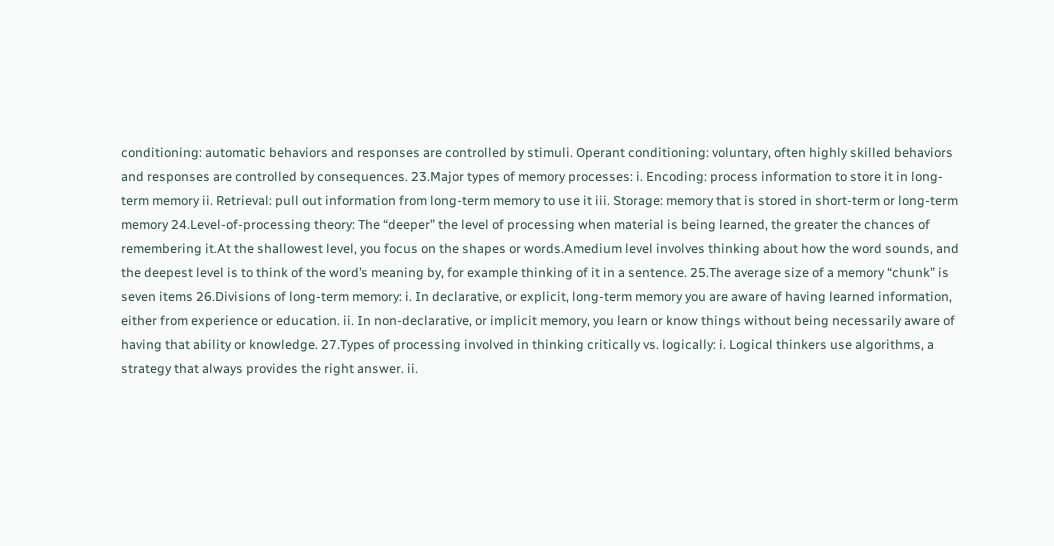conditioning: automatic behaviors and responses are controlled by stimuli. Operant conditioning: voluntary, often highly skilled behaviors and responses are controlled by consequences. 23.Major types of memory processes: i. Encoding: process information to store it in long-term memory ii. Retrieval: pull out information from long-term memory to use it iii. Storage: memory that is stored in short-term or long-term memory 24.Level-of-processing theory: The “deeper” the level of processing when material is being learned, the greater the chances of remembering it.At the shallowest level, you focus on the shapes or words.Amedium level involves thinking about how the word sounds, and the deepest level is to think of the word’s meaning by, for example thinking of it in a sentence. 25.The average size of a memory “chunk” is seven items 26.Divisions of long-term memory: i. In declarative, or explicit, long-term memory you are aware of having learned information, either from experience or education. ii. In non-declarative, or implicit memory, you learn or know things without being necessarily aware of having that ability or knowledge. 27.Types of processing involved in thinking critically vs. logically: i. Logical thinkers use algorithms, a strategy that always provides the right answer. ii.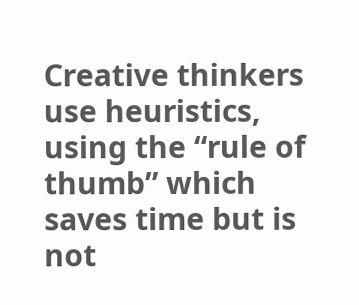Creative thinkers use heuristics, using the “rule of thumb” which saves time but is not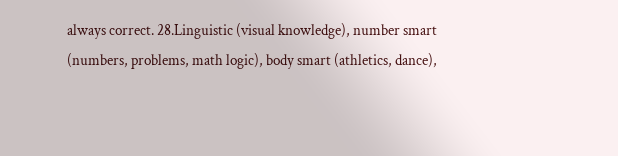always correct. 28.Linguistic (visual knowledge), number smart (numbers, problems, math logic), body smart (athletics, dance),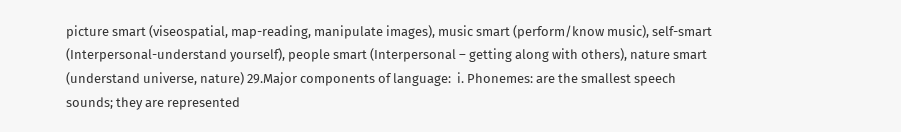picture smart (viseospatial, map-reading, manipulate images), music smart (perform/know music), self-smart (Interpersonal-understand yourself), people smart (Interpersonal – getting along with others), nature smart (understand universe, nature) 29.Major components of language:  i. Phonemes: are the smallest speech sounds; they are represented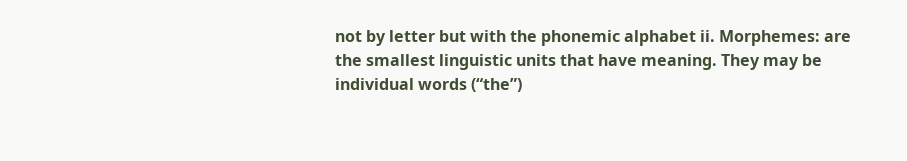not by letter but with the phonemic alphabet ii. Morphemes: are the smallest linguistic units that have meaning. They may be individual words (“the”)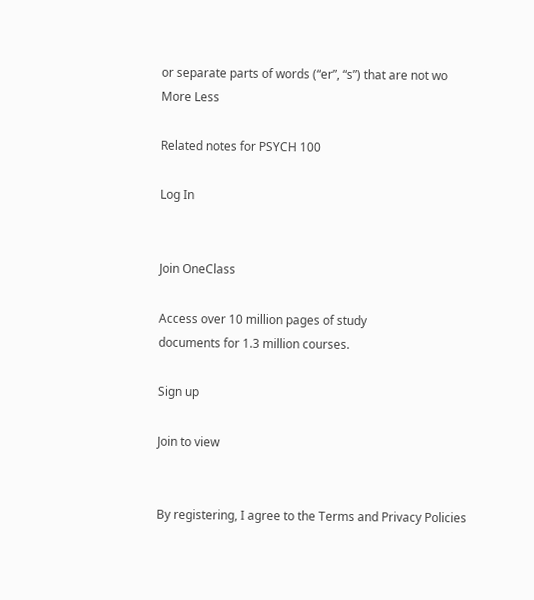or separate parts of words (“er”, “s”) that are not wo
More Less

Related notes for PSYCH 100

Log In


Join OneClass

Access over 10 million pages of study
documents for 1.3 million courses.

Sign up

Join to view


By registering, I agree to the Terms and Privacy Policies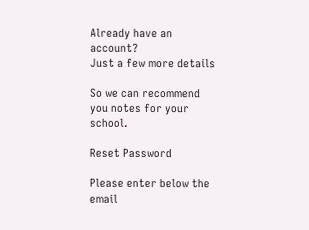Already have an account?
Just a few more details

So we can recommend you notes for your school.

Reset Password

Please enter below the email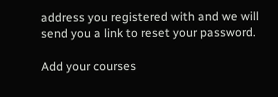address you registered with and we will send you a link to reset your password.

Add your courses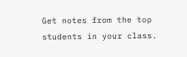Get notes from the top students in your class.